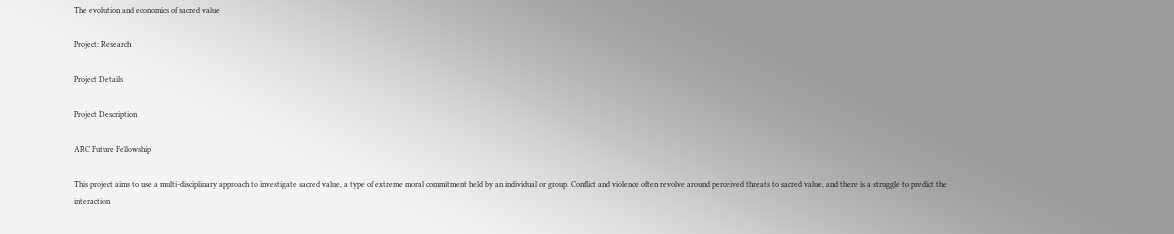The evolution and economics of sacred value

Project: Research

Project Details

Project Description

ARC Future Fellowship

This project aims to use a multi-disciplinary approach to investigate sacred value, a type of extreme moral commitment held by an individual or group. Conflict and violence often revolve around perceived threats to sacred value, and there is a struggle to predict the interaction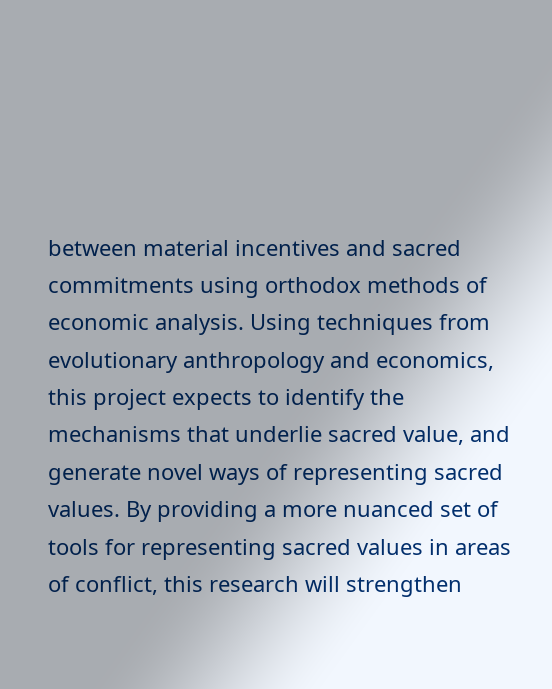between material incentives and sacred commitments using orthodox methods of economic analysis. Using techniques from evolutionary anthropology and economics, this project expects to identify the mechanisms that underlie sacred value, and generate novel ways of representing sacred values. By providing a more nuanced set of tools for representing sacred values in areas of conflict, this research will strengthen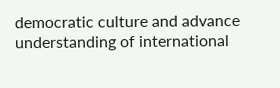democratic culture and advance understanding of international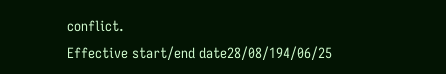conflict.
Effective start/end date28/08/194/06/25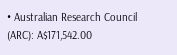• Australian Research Council (ARC): A$171,542.00